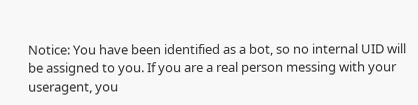Notice: You have been identified as a bot, so no internal UID will be assigned to you. If you are a real person messing with your useragent, you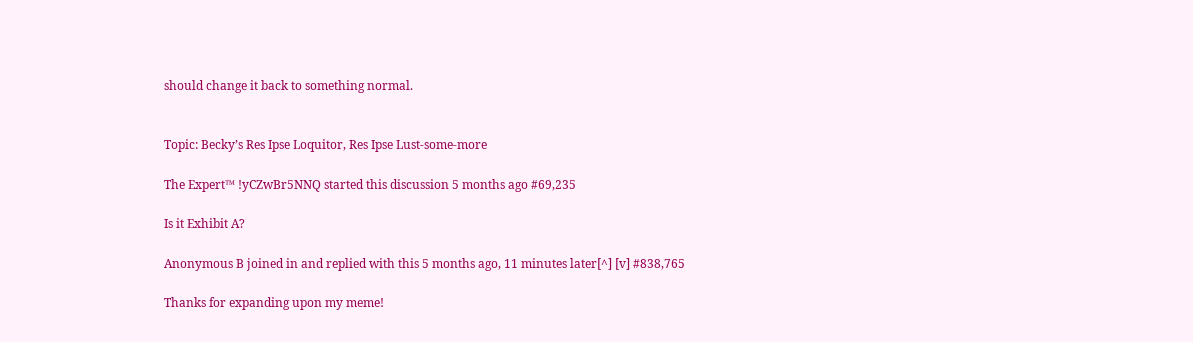should change it back to something normal.


Topic: Becky’s Res Ipse Loquitor, Res Ipse Lust-some-more

The Expert™ !yCZwBr5NNQ started this discussion 5 months ago #69,235

Is it Exhibit A?

Anonymous B joined in and replied with this 5 months ago, 11 minutes later[^] [v] #838,765

Thanks for expanding upon my meme!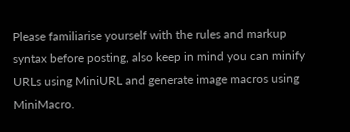Please familiarise yourself with the rules and markup syntax before posting, also keep in mind you can minify URLs using MiniURL and generate image macros using MiniMacro.